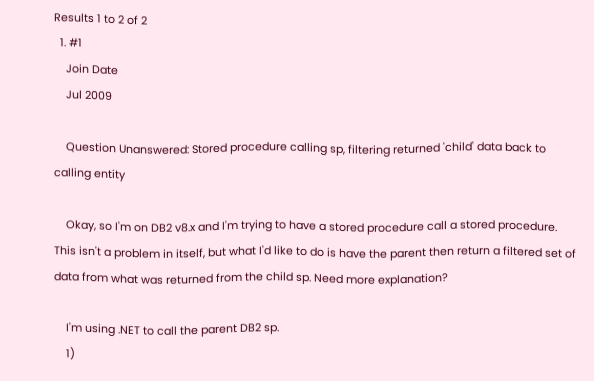Results 1 to 2 of 2
  1. #1
    Join Date
    Jul 2009

    Question Unanswered: Stored procedure calling sp, filtering returned 'child' data back to calling entity

    Okay, so I'm on DB2 v8.x and I'm trying to have a stored procedure call a stored procedure. This isn't a problem in itself, but what I'd like to do is have the parent then return a filtered set of data from what was returned from the child sp. Need more explanation?

    I'm using .NET to call the parent DB2 sp.
    1)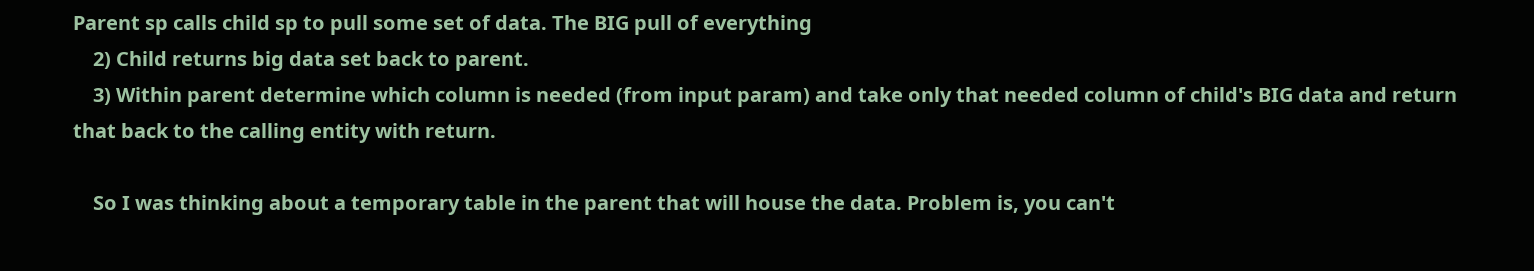Parent sp calls child sp to pull some set of data. The BIG pull of everything
    2) Child returns big data set back to parent.
    3) Within parent determine which column is needed (from input param) and take only that needed column of child's BIG data and return that back to the calling entity with return.

    So I was thinking about a temporary table in the parent that will house the data. Problem is, you can't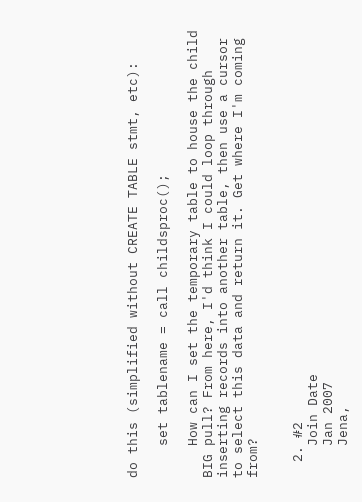do this (simplified without CREATE TABLE stmt, etc):

    set tablename = call childsproc();

    How can I set the temporary table to house the child BIG pull? From here, I'd think I could loop through inserting records into another table, then use a cursor to select this data and return it. Get where I'm coming from?


  2. #2
    Join Date
    Jan 2007
    Jena,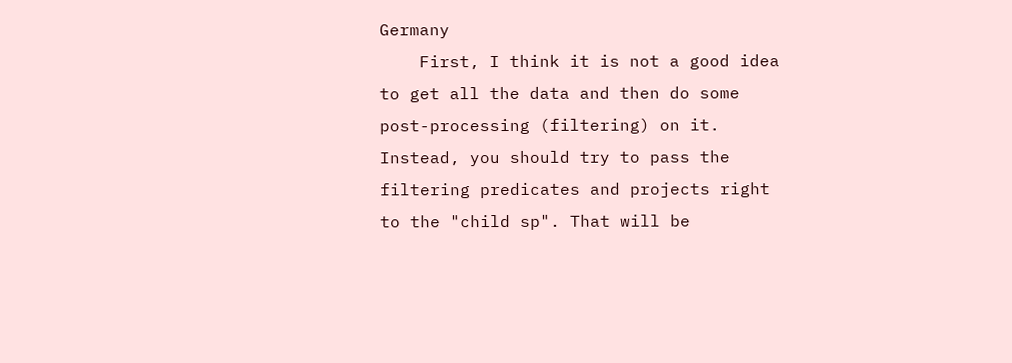Germany
    First, I think it is not a good idea to get all the data and then do some post-processing (filtering) on it. Instead, you should try to pass the filtering predicates and projects right to the "child sp". That will be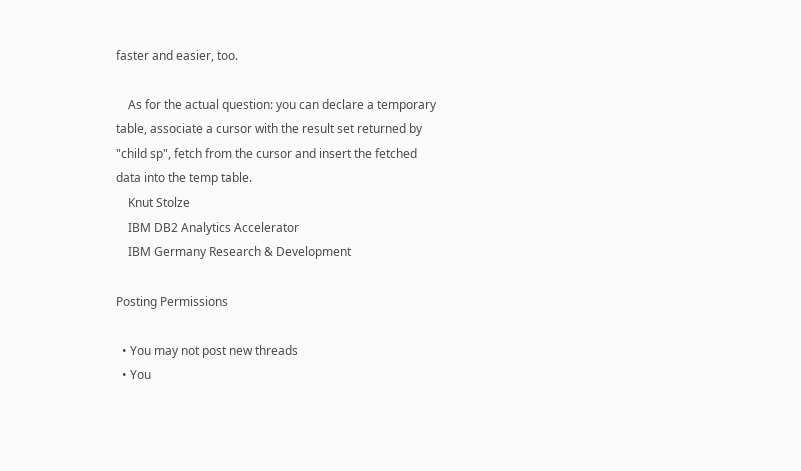faster and easier, too.

    As for the actual question: you can declare a temporary table, associate a cursor with the result set returned by "child sp", fetch from the cursor and insert the fetched data into the temp table.
    Knut Stolze
    IBM DB2 Analytics Accelerator
    IBM Germany Research & Development

Posting Permissions

  • You may not post new threads
  • You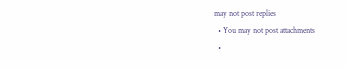may not post replies
  • You may not post attachments
  •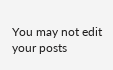You may not edit your posts